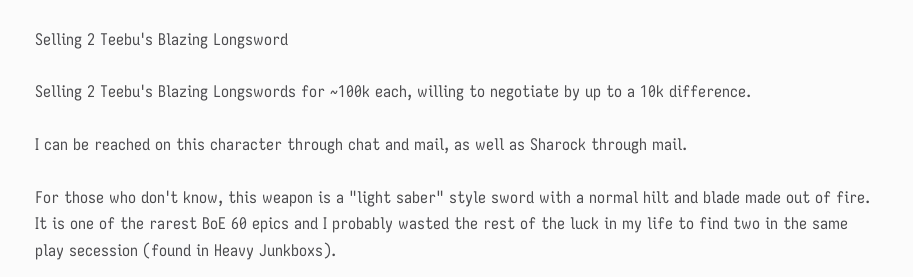Selling 2 Teebu's Blazing Longsword

Selling 2 Teebu's Blazing Longswords for ~100k each, willing to negotiate by up to a 10k difference.

I can be reached on this character through chat and mail, as well as Sharock through mail.

For those who don't know, this weapon is a "light saber" style sword with a normal hilt and blade made out of fire. It is one of the rarest BoE 60 epics and I probably wasted the rest of the luck in my life to find two in the same play secession (found in Heavy Junkboxs).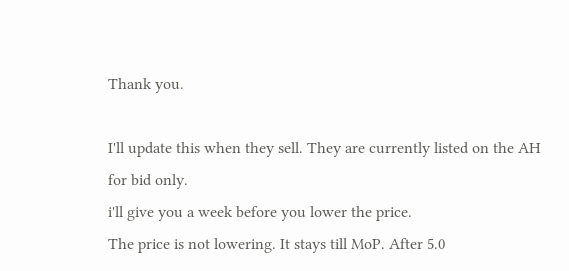Thank you.

I'll update this when they sell. They are currently listed on the AH for bid only.
i'll give you a week before you lower the price.
The price is not lowering. It stays till MoP. After 5.0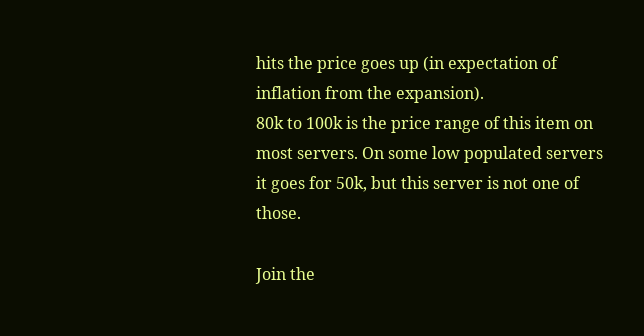hits the price goes up (in expectation of inflation from the expansion).
80k to 100k is the price range of this item on most servers. On some low populated servers it goes for 50k, but this server is not one of those.

Join the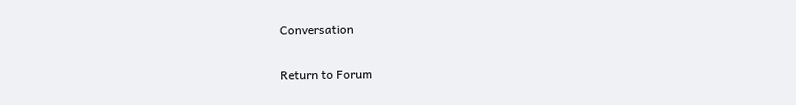Conversation

Return to Forum